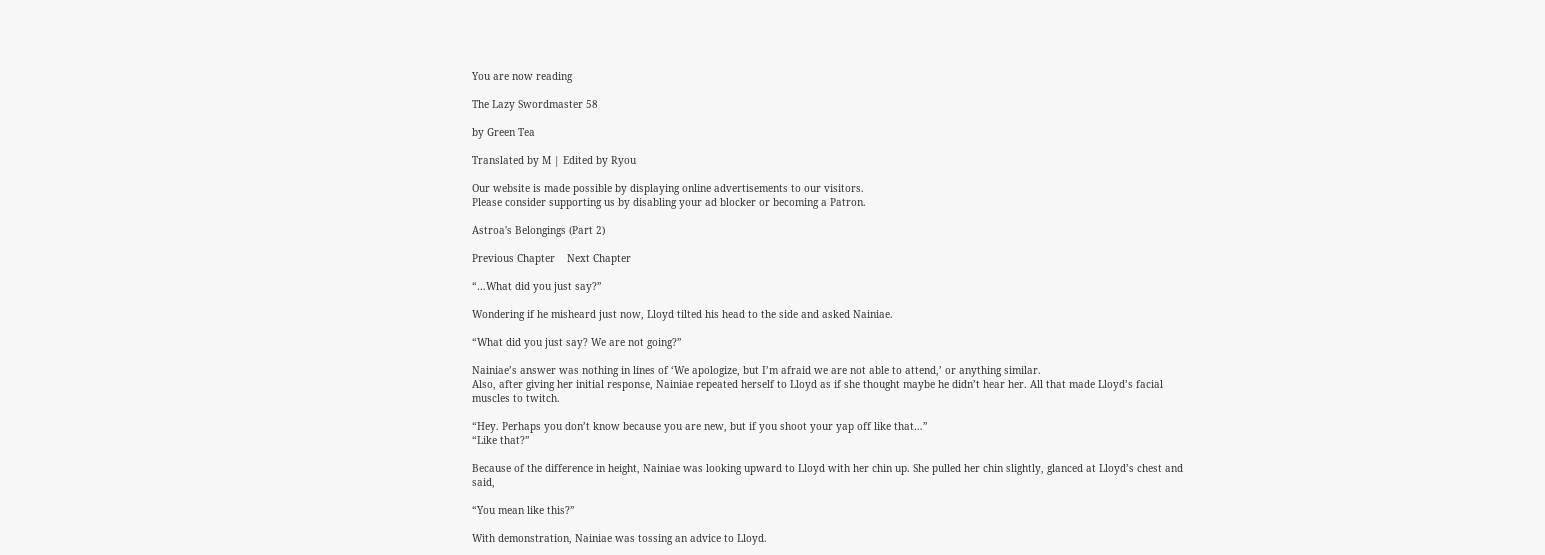You are now reading

The Lazy Swordmaster 58

by Green Tea

Translated by M | Edited by Ryou

Our website is made possible by displaying online advertisements to our visitors.
Please consider supporting us by disabling your ad blocker or becoming a Patron.

Astroa's Belongings (Part 2)

Previous Chapter    Next Chapter

“…What did you just say?”

Wondering if he misheard just now, Lloyd tilted his head to the side and asked Nainiae.

“What did you just say? We are not going?”

Nainiae’s answer was nothing in lines of ‘We apologize, but I’m afraid we are not able to attend,’ or anything similar.
Also, after giving her initial response, Nainiae repeated herself to Lloyd as if she thought maybe he didn’t hear her. All that made Lloyd’s facial muscles to twitch.

“Hey. Perhaps you don’t know because you are new, but if you shoot your yap off like that…”
“Like that?”

Because of the difference in height, Nainiae was looking upward to Lloyd with her chin up. She pulled her chin slightly, glanced at Lloyd’s chest and said,

“You mean like this?”

With demonstration, Nainiae was tossing an advice to Lloyd.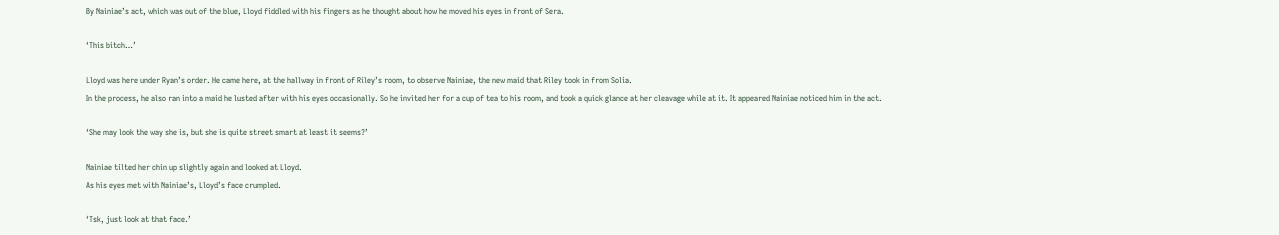By Nainiae’s act, which was out of the blue, Lloyd fiddled with his fingers as he thought about how he moved his eyes in front of Sera.

‘This bitch…’

Lloyd was here under Ryan’s order. He came here, at the hallway in front of Riley’s room, to observe Nainiae, the new maid that Riley took in from Solia.
In the process, he also ran into a maid he lusted after with his eyes occasionally. So he invited her for a cup of tea to his room, and took a quick glance at her cleavage while at it. It appeared Nainiae noticed him in the act.

‘She may look the way she is, but she is quite street smart at least it seems?’

Nainiae tilted her chin up slightly again and looked at Lloyd.
As his eyes met with Nainiae’s, Lloyd’s face crumpled.

‘Tsk, just look at that face.’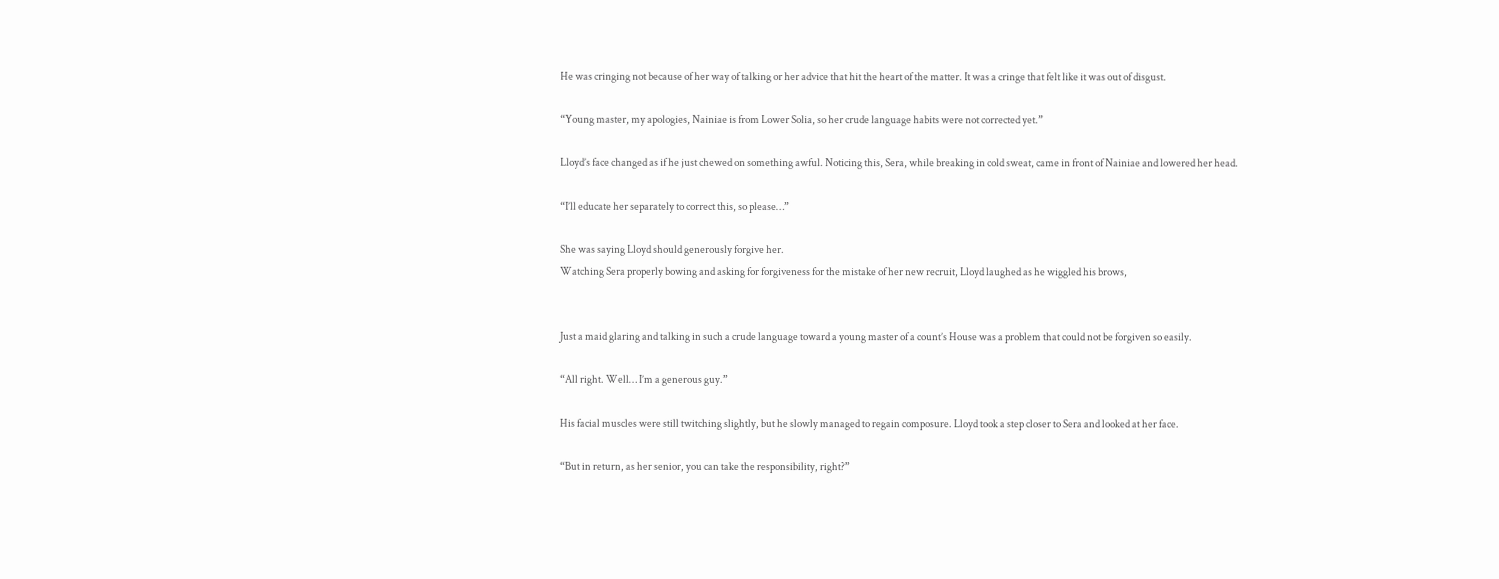He was cringing not because of her way of talking or her advice that hit the heart of the matter. It was a cringe that felt like it was out of disgust.

“Young master, my apologies, Nainiae is from Lower Solia, so her crude language habits were not corrected yet.”

Lloyd’s face changed as if he just chewed on something awful. Noticing this, Sera, while breaking in cold sweat, came in front of Nainiae and lowered her head.

“I’ll educate her separately to correct this, so please…”

She was saying Lloyd should generously forgive her.
Watching Sera properly bowing and asking for forgiveness for the mistake of her new recruit, Lloyd laughed as he wiggled his brows,


Just a maid glaring and talking in such a crude language toward a young master of a count’s House was a problem that could not be forgiven so easily.

“All right. Well… I’m a generous guy.”

His facial muscles were still twitching slightly, but he slowly managed to regain composure. Lloyd took a step closer to Sera and looked at her face.

“But in return, as her senior, you can take the responsibility, right?”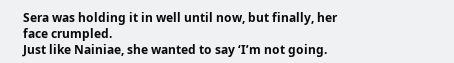Sera was holding it in well until now, but finally, her face crumpled.
Just like Nainiae, she wanted to say ‘I’m not going.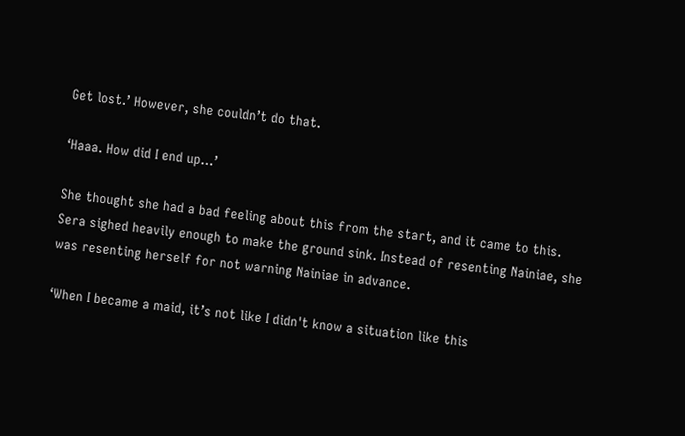Get lost.’ However, she couldn’t do that.

‘Haaa. How did I end up…’

She thought she had a bad feeling about this from the start, and it came to this.
Sera sighed heavily enough to make the ground sink. Instead of resenting Nainiae, she was resenting herself for not warning Nainiae in advance.

‘When I became a maid, it’s not like I didn't know a situation like this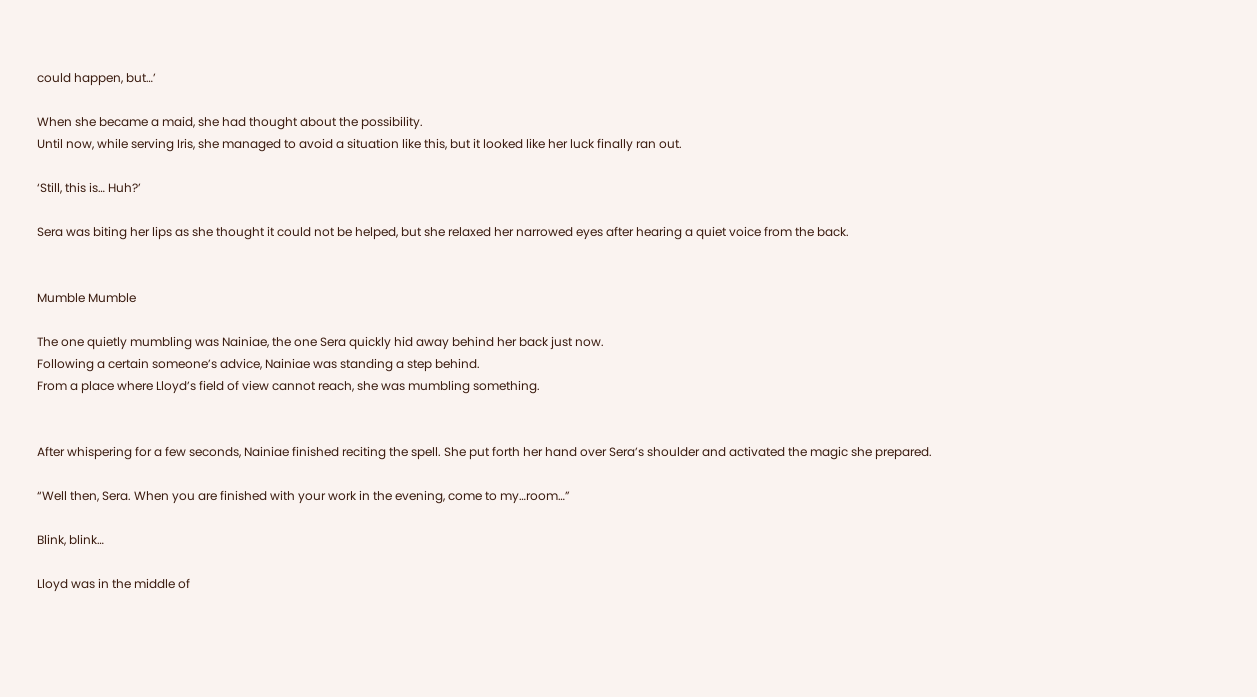could happen, but…’

When she became a maid, she had thought about the possibility.
Until now, while serving Iris, she managed to avoid a situation like this, but it looked like her luck finally ran out.

‘Still, this is… Huh?’

Sera was biting her lips as she thought it could not be helped, but she relaxed her narrowed eyes after hearing a quiet voice from the back.


Mumble Mumble

The one quietly mumbling was Nainiae, the one Sera quickly hid away behind her back just now.
Following a certain someone’s advice, Nainiae was standing a step behind.
From a place where Lloyd’s field of view cannot reach, she was mumbling something.


After whispering for a few seconds, Nainiae finished reciting the spell. She put forth her hand over Sera’s shoulder and activated the magic she prepared.

“Well then, Sera. When you are finished with your work in the evening, come to my…room…”

Blink, blink…

Lloyd was in the middle of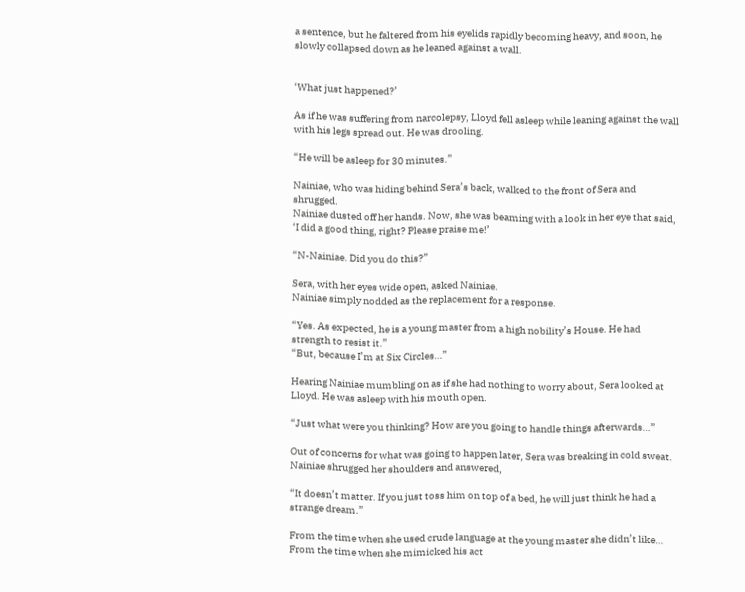a sentence, but he faltered from his eyelids rapidly becoming heavy, and soon, he slowly collapsed down as he leaned against a wall.


‘What just happened?’

As if he was suffering from narcolepsy, Lloyd fell asleep while leaning against the wall with his legs spread out. He was drooling.

“He will be asleep for 30 minutes.”

Nainiae, who was hiding behind Sera’s back, walked to the front of Sera and shrugged.
Nainiae dusted off her hands. Now, she was beaming with a look in her eye that said, ‘I did a good thing, right? Please praise me!’

“N-Nainiae. Did you do this?”

Sera, with her eyes wide open, asked Nainiae.
Nainiae simply nodded as the replacement for a response.

“Yes. As expected, he is a young master from a high nobility’s House. He had strength to resist it.”
“But, because I’m at Six Circles…”

Hearing Nainiae mumbling on as if she had nothing to worry about, Sera looked at Lloyd. He was asleep with his mouth open.

“Just what were you thinking? How are you going to handle things afterwards…”

Out of concerns for what was going to happen later, Sera was breaking in cold sweat.
Nainiae shrugged her shoulders and answered,

“It doesn’t matter. If you just toss him on top of a bed, he will just think he had a strange dream.”

From the time when she used crude language at the young master she didn’t like…
From the time when she mimicked his act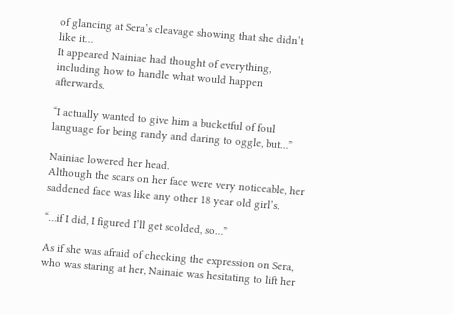of glancing at Sera’s cleavage showing that she didn’t like it…
It appeared Nainiae had thought of everything, including how to handle what would happen afterwards.

“I actually wanted to give him a bucketful of foul language for being randy and daring to oggle, but…”

Nainiae lowered her head.
Although the scars on her face were very noticeable, her saddened face was like any other 18 year old girl’s.

“…if I did, I figured I’ll get scolded, so…”

As if she was afraid of checking the expression on Sera, who was staring at her, Nainaie was hesitating to lift her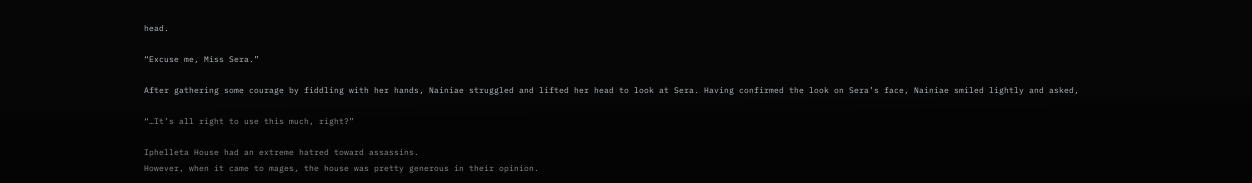head.

“Excuse me, Miss Sera.”

After gathering some courage by fiddling with her hands, Nainiae struggled and lifted her head to look at Sera. Having confirmed the look on Sera’s face, Nainiae smiled lightly and asked,

“…It’s all right to use this much, right?”

Iphelleta House had an extreme hatred toward assassins.
However, when it came to mages, the house was pretty generous in their opinion.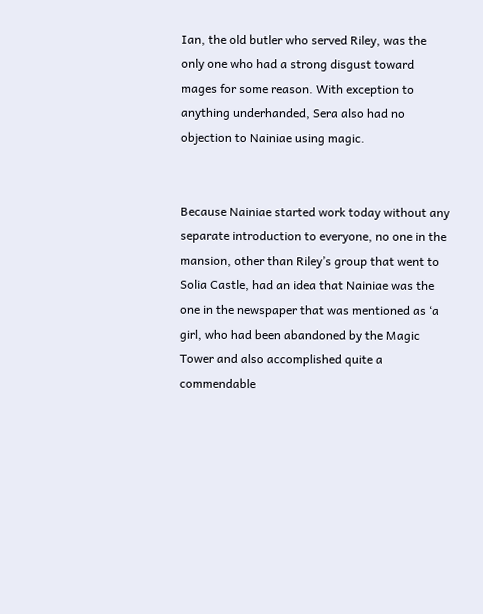Ian, the old butler who served Riley, was the only one who had a strong disgust toward mages for some reason. With exception to anything underhanded, Sera also had no objection to Nainiae using magic.


Because Nainiae started work today without any separate introduction to everyone, no one in the mansion, other than Riley’s group that went to Solia Castle, had an idea that Nainiae was the one in the newspaper that was mentioned as ‘a girl, who had been abandoned by the Magic Tower and also accomplished quite a commendable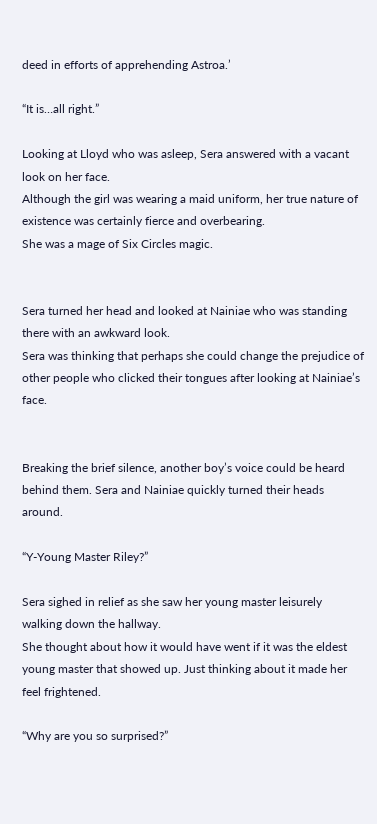deed in efforts of apprehending Astroa.’

“It is…all right.”

Looking at Lloyd who was asleep, Sera answered with a vacant look on her face.
Although the girl was wearing a maid uniform, her true nature of existence was certainly fierce and overbearing.
She was a mage of Six Circles magic.


Sera turned her head and looked at Nainiae who was standing there with an awkward look.
Sera was thinking that perhaps she could change the prejudice of other people who clicked their tongues after looking at Nainiae’s face.


Breaking the brief silence, another boy’s voice could be heard behind them. Sera and Nainiae quickly turned their heads around.

“Y-Young Master Riley?”

Sera sighed in relief as she saw her young master leisurely walking down the hallway.
She thought about how it would have went if it was the eldest young master that showed up. Just thinking about it made her feel frightened.

“Why are you so surprised?”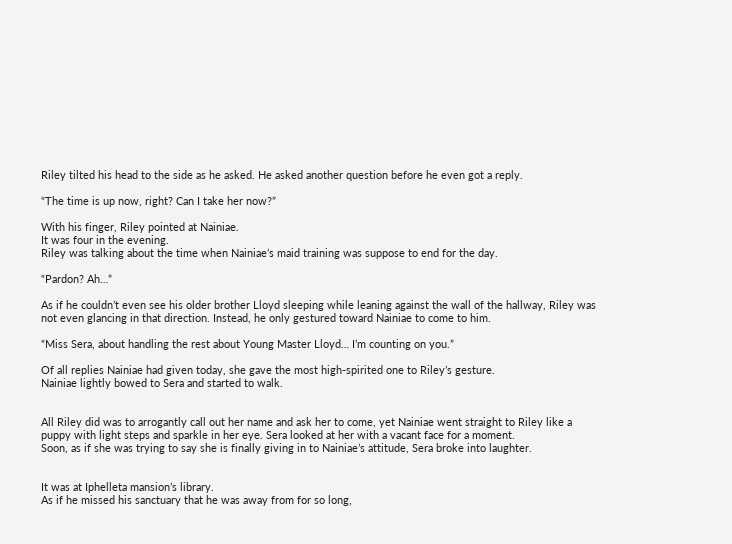Riley tilted his head to the side as he asked. He asked another question before he even got a reply.

“The time is up now, right? Can I take her now?”

With his finger, Riley pointed at Nainiae.
It was four in the evening.
Riley was talking about the time when Nainiae’s maid training was suppose to end for the day.

“Pardon? Ah…”

As if he couldn’t even see his older brother Lloyd sleeping while leaning against the wall of the hallway, Riley was not even glancing in that direction. Instead, he only gestured toward Nainiae to come to him.

“Miss Sera, about handling the rest about Young Master Lloyd… I’m counting on you.”

Of all replies Nainiae had given today, she gave the most high-spirited one to Riley’s gesture.
Nainiae lightly bowed to Sera and started to walk.


All Riley did was to arrogantly call out her name and ask her to come, yet Nainiae went straight to Riley like a puppy with light steps and sparkle in her eye. Sera looked at her with a vacant face for a moment.
Soon, as if she was trying to say she is finally giving in to Nainiae’s attitude, Sera broke into laughter.


It was at Iphelleta mansion’s library.
As if he missed his sanctuary that he was away from for so long,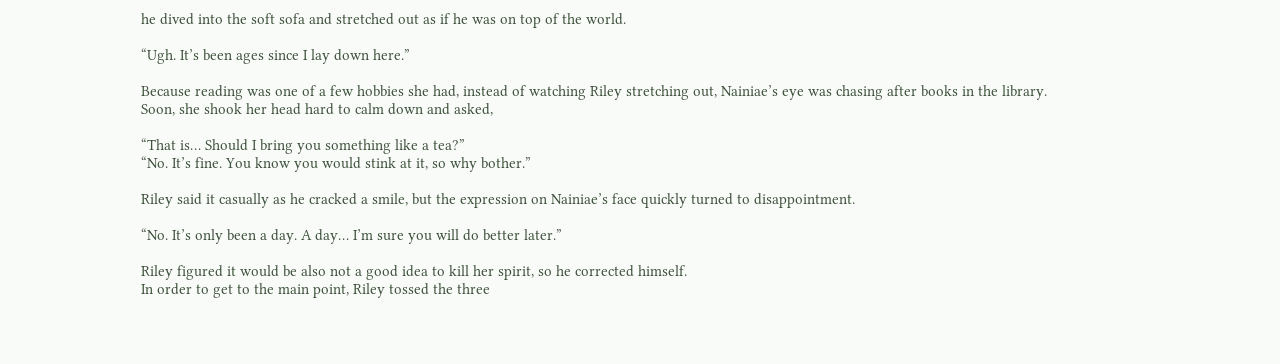he dived into the soft sofa and stretched out as if he was on top of the world.

“Ugh. It’s been ages since I lay down here.”

Because reading was one of a few hobbies she had, instead of watching Riley stretching out, Nainiae’s eye was chasing after books in the library.
Soon, she shook her head hard to calm down and asked,

“That is… Should I bring you something like a tea?”
“No. It’s fine. You know you would stink at it, so why bother.”

Riley said it casually as he cracked a smile, but the expression on Nainiae’s face quickly turned to disappointment.

“No. It’s only been a day. A day… I’m sure you will do better later.”

Riley figured it would be also not a good idea to kill her spirit, so he corrected himself.
In order to get to the main point, Riley tossed the three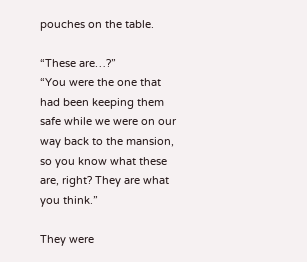pouches on the table.

“These are…?”
“You were the one that had been keeping them safe while we were on our way back to the mansion, so you know what these are, right? They are what you think.”

They were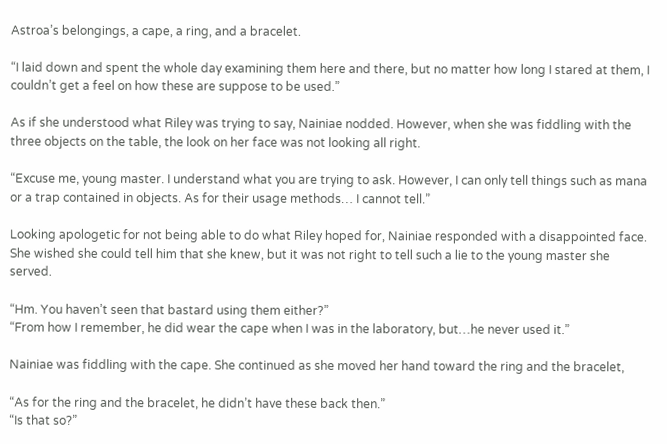Astroa’s belongings, a cape, a ring, and a bracelet.

“I laid down and spent the whole day examining them here and there, but no matter how long I stared at them, I couldn’t get a feel on how these are suppose to be used.”

As if she understood what Riley was trying to say, Nainiae nodded. However, when she was fiddling with the three objects on the table, the look on her face was not looking all right.

“Excuse me, young master. I understand what you are trying to ask. However, I can only tell things such as mana or a trap contained in objects. As for their usage methods… I cannot tell.”

Looking apologetic for not being able to do what Riley hoped for, Nainiae responded with a disappointed face.
She wished she could tell him that she knew, but it was not right to tell such a lie to the young master she served.

“Hm. You haven’t seen that bastard using them either?”
“From how I remember, he did wear the cape when I was in the laboratory, but…he never used it.”

Nainiae was fiddling with the cape. She continued as she moved her hand toward the ring and the bracelet,

“As for the ring and the bracelet, he didn’t have these back then.”
“Is that so?”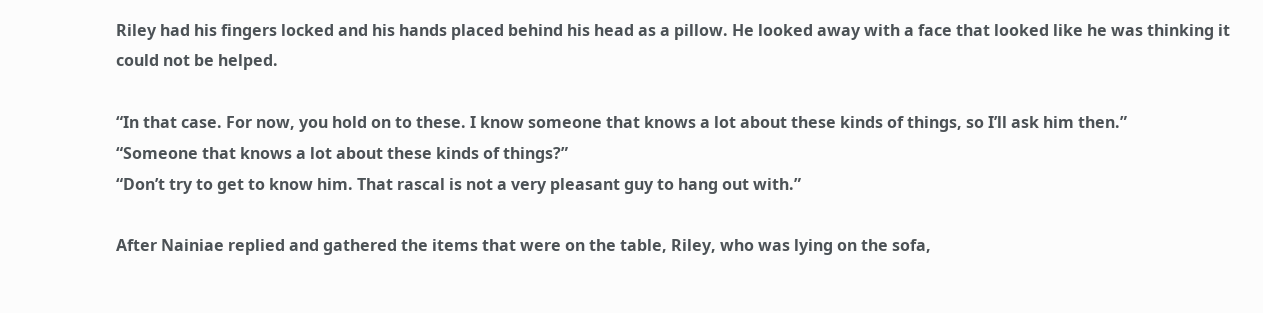Riley had his fingers locked and his hands placed behind his head as a pillow. He looked away with a face that looked like he was thinking it could not be helped.

“In that case. For now, you hold on to these. I know someone that knows a lot about these kinds of things, so I’ll ask him then.”
“Someone that knows a lot about these kinds of things?”
“Don’t try to get to know him. That rascal is not a very pleasant guy to hang out with.”

After Nainiae replied and gathered the items that were on the table, Riley, who was lying on the sofa,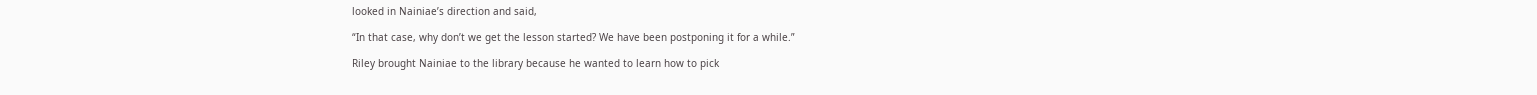looked in Nainiae’s direction and said,

“In that case, why don’t we get the lesson started? We have been postponing it for a while.”

Riley brought Nainiae to the library because he wanted to learn how to pick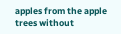apples from the apple trees without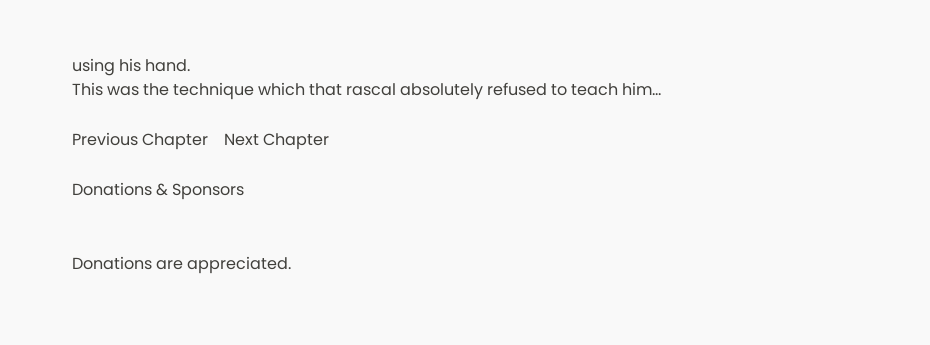using his hand.
This was the technique which that rascal absolutely refused to teach him…

Previous Chapter    Next Chapter

Donations & Sponsors


Donations are appreciated.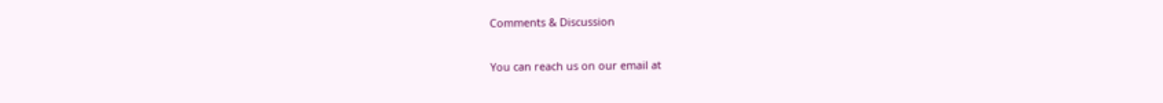Comments & Discussion

You can reach us on our email at